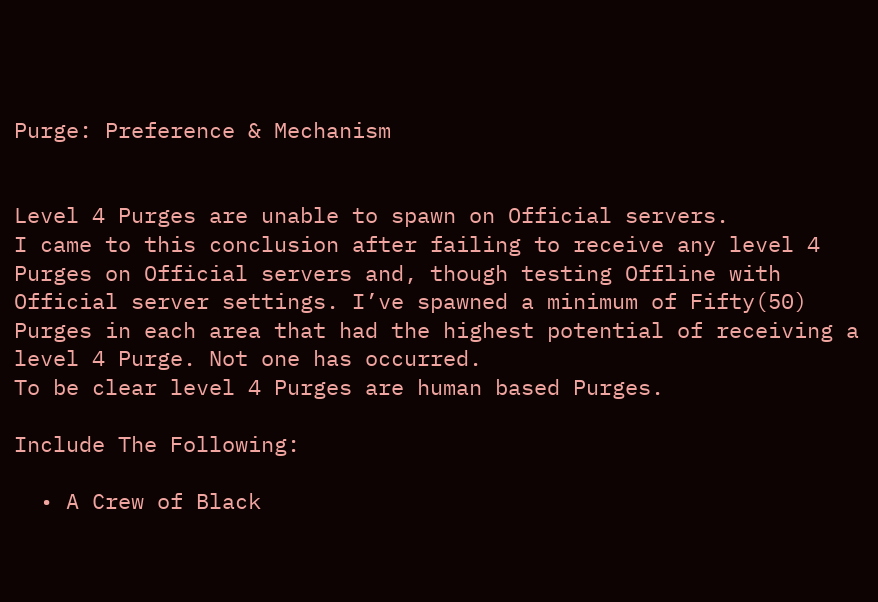Purge: Preference & Mechanism


Level 4 Purges are unable to spawn on Official servers.
I came to this conclusion after failing to receive any level 4 Purges on Official servers and, though testing Offline with Official server settings. I’ve spawned a minimum of Fifty(50) Purges in each area that had the highest potential of receiving a level 4 Purge. Not one has occurred.
To be clear level 4 Purges are human based Purges.

Include The Following:

  • A Crew of Black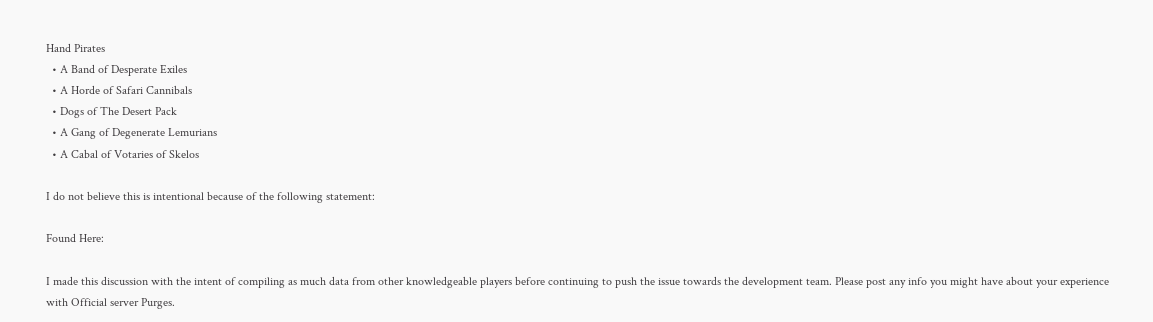Hand Pirates
  • A Band of Desperate Exiles
  • A Horde of Safari Cannibals
  • Dogs of The Desert Pack
  • A Gang of Degenerate Lemurians
  • A Cabal of Votaries of Skelos

I do not believe this is intentional because of the following statement:

Found Here:

I made this discussion with the intent of compiling as much data from other knowledgeable players before continuing to push the issue towards the development team. Please post any info you might have about your experience with Official server Purges.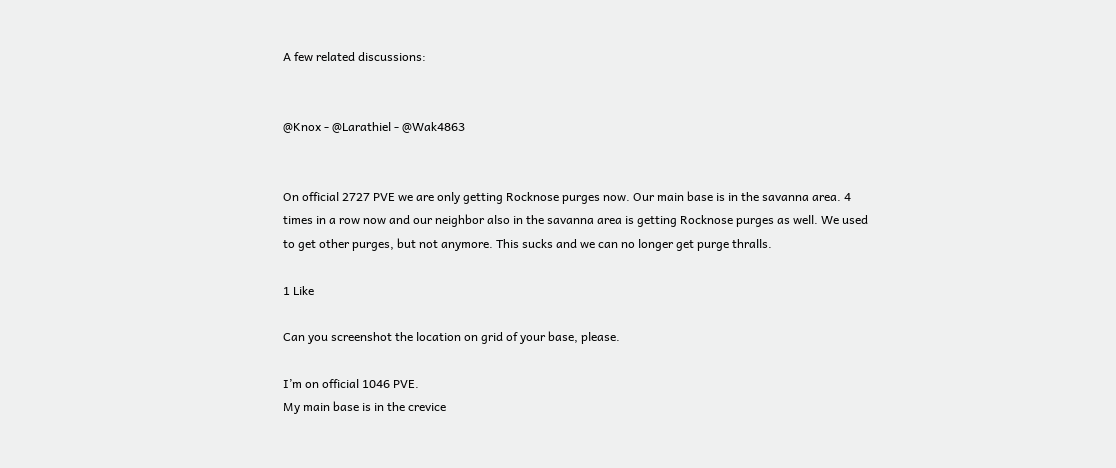A few related discussions:


@Knox - @Larathiel - @Wak4863


On official 2727 PVE we are only getting Rocknose purges now. Our main base is in the savanna area. 4 times in a row now and our neighbor also in the savanna area is getting Rocknose purges as well. We used to get other purges, but not anymore. This sucks and we can no longer get purge thralls.

1 Like

Can you screenshot the location on grid of your base, please.

I’m on official 1046 PVE.
My main base is in the crevice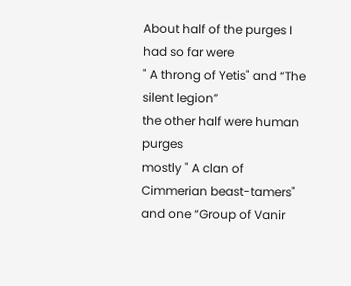About half of the purges I had so far were
" A throng of Yetis" and “The silent legion”
the other half were human purges
mostly " A clan of Cimmerian beast-tamers"
and one “Group of Vanir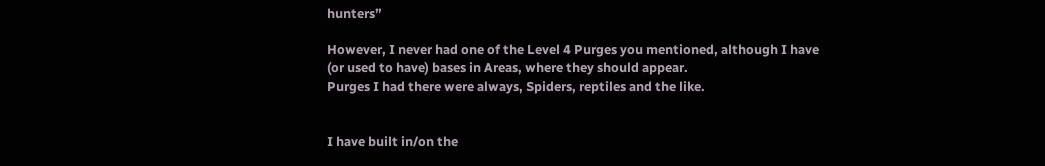hunters”

However, I never had one of the Level 4 Purges you mentioned, although I have (or used to have) bases in Areas, where they should appear.
Purges I had there were always, Spiders, reptiles and the like.


I have built in/on the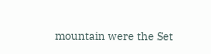mountain were the Set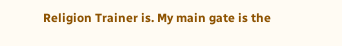Religion Trainer is. My main gate is the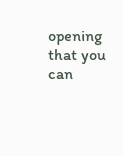opening that you can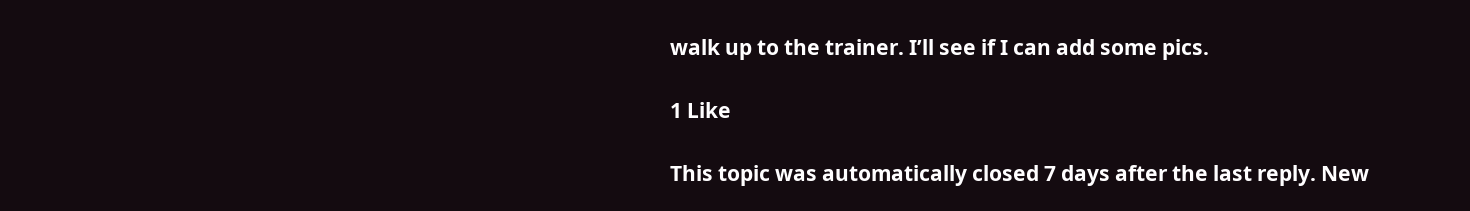walk up to the trainer. I’ll see if I can add some pics.

1 Like

This topic was automatically closed 7 days after the last reply. New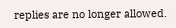replies are no longer allowed.